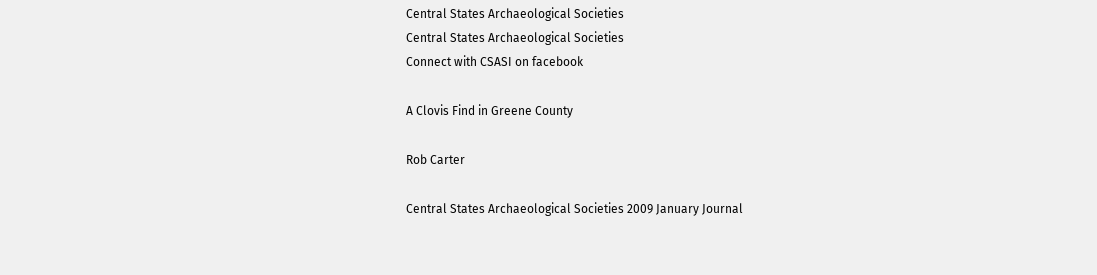Central States Archaeological Societies
Central States Archaeological Societies
Connect with CSASI on facebook

A Clovis Find in Greene County

Rob Carter

Central States Archaeological Societies 2009 January Journal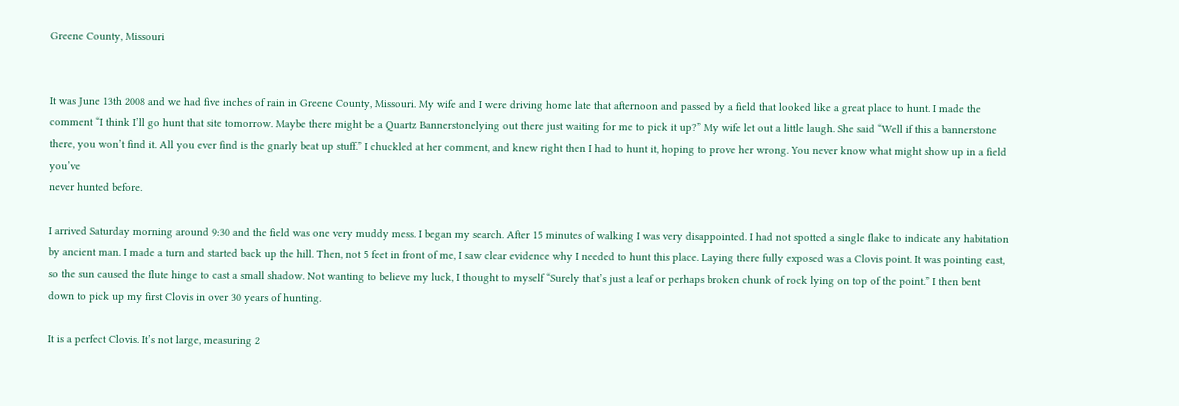Greene County, Missouri


It was June 13th 2008 and we had five inches of rain in Greene County, Missouri. My wife and I were driving home late that afternoon and passed by a field that looked like a great place to hunt. I made the comment “I think I’ll go hunt that site tomorrow. Maybe there might be a Quartz Bannerstonelying out there just waiting for me to pick it up?” My wife let out a little laugh. She said “Well if this a bannerstone there, you won’t find it. All you ever find is the gnarly beat up stuff.” I chuckled at her comment, and knew right then I had to hunt it, hoping to prove her wrong. You never know what might show up in a field you’ve
never hunted before.

I arrived Saturday morning around 9:30 and the field was one very muddy mess. I began my search. After 15 minutes of walking I was very disappointed. I had not spotted a single flake to indicate any habitation by ancient man. I made a turn and started back up the hill. Then, not 5 feet in front of me, I saw clear evidence why I needed to hunt this place. Laying there fully exposed was a Clovis point. It was pointing east, so the sun caused the flute hinge to cast a small shadow. Not wanting to believe my luck, I thought to myself “Surely that’s just a leaf or perhaps broken chunk of rock lying on top of the point.” I then bent
down to pick up my first Clovis in over 30 years of hunting.

It is a perfect Clovis. It’s not large, measuring 2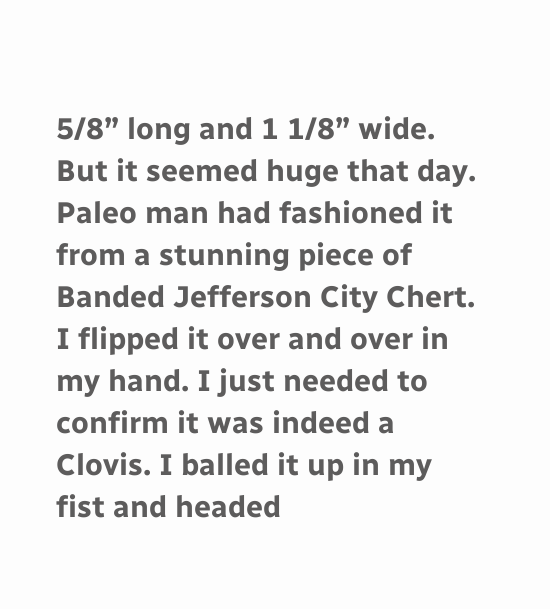5/8” long and 1 1/8” wide. But it seemed huge that day. Paleo man had fashioned it from a stunning piece of Banded Jefferson City Chert. I flipped it over and over in my hand. I just needed to confirm it was indeed a Clovis. I balled it up in my fist and headed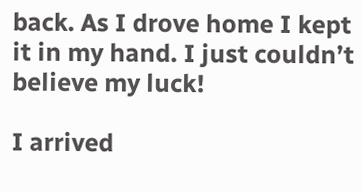back. As I drove home I kept it in my hand. I just couldn’t believe my luck!

I arrived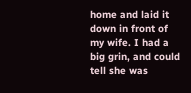home and laid it down in front of my wife. I had a big grin, and could tell she was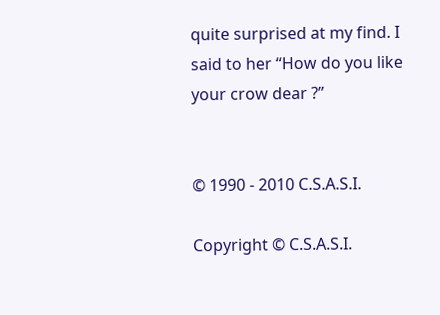quite surprised at my find. I said to her “How do you like your crow dear ?”


© 1990 - 2010 C.S.A.S.I.

Copyright © C.S.A.S.I.